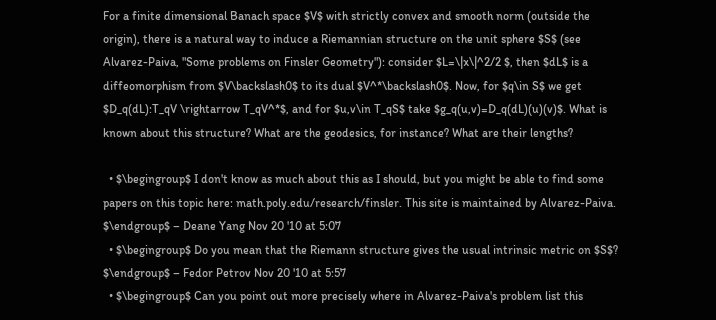For a finite dimensional Banach space $V$ with strictly convex and smooth norm (outside the origin), there is a natural way to induce a Riemannian structure on the unit sphere $S$ (see Alvarez-Paiva, "Some problems on Finsler Geometry"): consider $L=\|x\|^2/2 $, then $dL$ is a diffeomorphism from $V\backslash0$ to its dual $V^*\backslash0$. Now, for $q\in S$ we get $D_q(dL):T_qV \rightarrow T_qV^*$, and for $u,v\in T_qS$ take $g_q(u,v)=D_q(dL)(u)(v)$. What is known about this structure? What are the geodesics, for instance? What are their lengths?

  • $\begingroup$ I don't know as much about this as I should, but you might be able to find some papers on this topic here: math.poly.edu/research/finsler. This site is maintained by Alvarez-Paiva. $\endgroup$ – Deane Yang Nov 20 '10 at 5:07
  • $\begingroup$ Do you mean that the Riemann structure gives the usual intrinsic metric on $S$? $\endgroup$ – Fedor Petrov Nov 20 '10 at 5:57
  • $\begingroup$ Can you point out more precisely where in Alvarez-Paiva's problem list this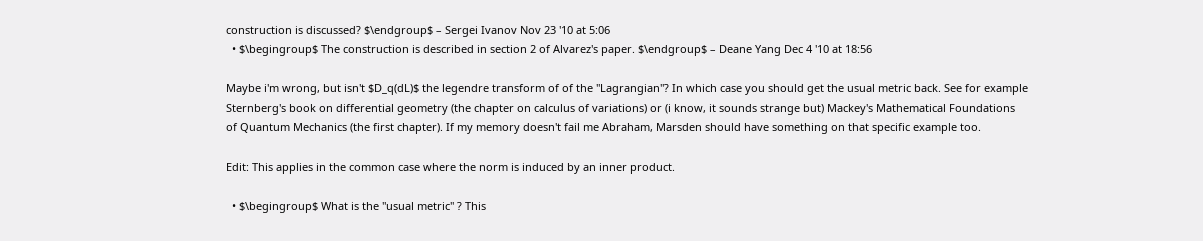construction is discussed? $\endgroup$ – Sergei Ivanov Nov 23 '10 at 5:06
  • $\begingroup$ The construction is described in section 2 of Alvarez's paper. $\endgroup$ – Deane Yang Dec 4 '10 at 18:56

Maybe i'm wrong, but isn't $D_q(dL)$ the legendre transform of of the "Lagrangian"? In which case you should get the usual metric back. See for example Sternberg's book on differential geometry (the chapter on calculus of variations) or (i know, it sounds strange but) Mackey's Mathematical Foundations of Quantum Mechanics (the first chapter). If my memory doesn't fail me Abraham, Marsden should have something on that specific example too.

Edit: This applies in the common case where the norm is induced by an inner product.

  • $\begingroup$ What is the "usual metric" ? This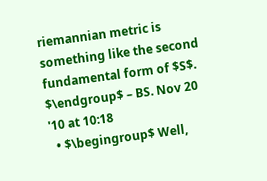riemannian metric is something like the second fundamental form of $S$. $\endgroup$ – BS. Nov 20 '10 at 10:18
  • $\begingroup$ Well,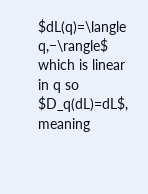$dL(q)=\langle q,−\rangle$ which is linear in q so $D_q(dL)=dL$, meaning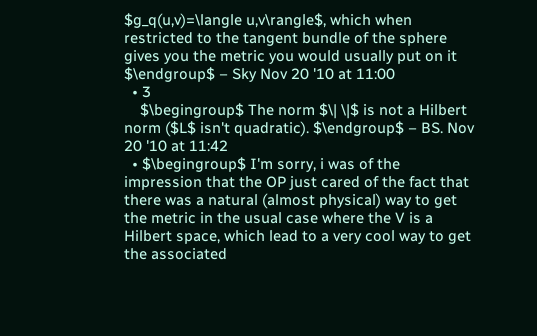$g_q(u,v)=\langle u,v\rangle$, which when restricted to the tangent bundle of the sphere gives you the metric you would usually put on it $\endgroup$ – Sky Nov 20 '10 at 11:00
  • 3
    $\begingroup$ The norm $\| \|$ is not a Hilbert norm ($L$ isn't quadratic). $\endgroup$ – BS. Nov 20 '10 at 11:42
  • $\begingroup$ I'm sorry, i was of the impression that the OP just cared of the fact that there was a natural (almost physical) way to get the metric in the usual case where the V is a Hilbert space, which lead to a very cool way to get the associated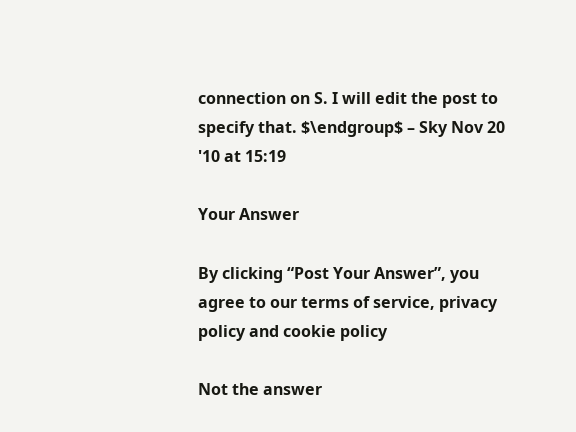connection on S. I will edit the post to specify that. $\endgroup$ – Sky Nov 20 '10 at 15:19

Your Answer

By clicking “Post Your Answer”, you agree to our terms of service, privacy policy and cookie policy

Not the answer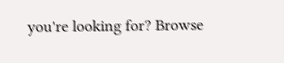you're looking for? Browse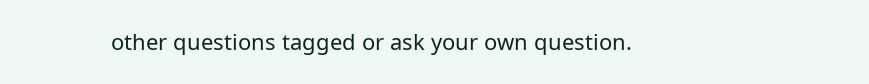other questions tagged or ask your own question.